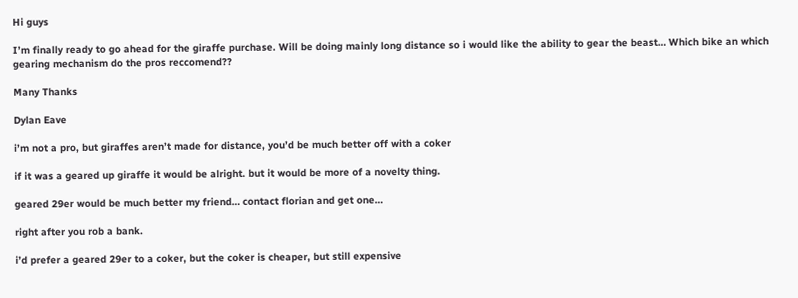Hi guys

I’m finally ready to go ahead for the giraffe purchase. Will be doing mainly long distance so i would like the ability to gear the beast… Which bike an which gearing mechanism do the pros reccomend??

Many Thanks

Dylan Eave

i’m not a pro, but giraffes aren’t made for distance, you’d be much better off with a coker

if it was a geared up giraffe it would be alright. but it would be more of a novelty thing.

geared 29er would be much better my friend… contact florian and get one…

right after you rob a bank.

i’d prefer a geared 29er to a coker, but the coker is cheaper, but still expensive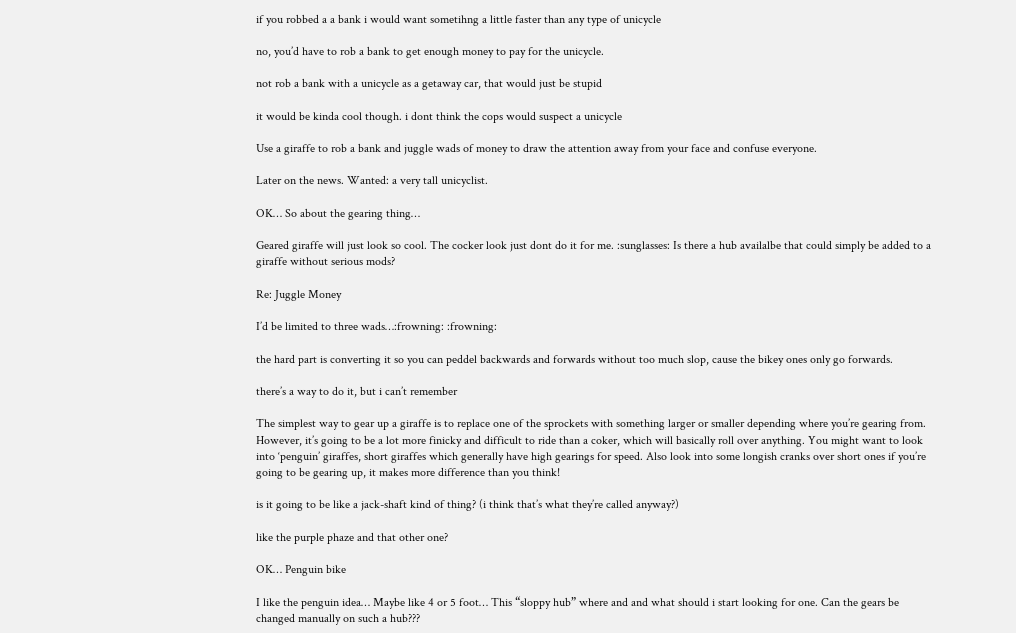if you robbed a a bank i would want sometihng a little faster than any type of unicycle

no, you’d have to rob a bank to get enough money to pay for the unicycle.

not rob a bank with a unicycle as a getaway car, that would just be stupid

it would be kinda cool though. i dont think the cops would suspect a unicycle

Use a giraffe to rob a bank and juggle wads of money to draw the attention away from your face and confuse everyone.

Later on the news. Wanted: a very tall unicyclist.

OK… So about the gearing thing…

Geared giraffe will just look so cool. The cocker look just dont do it for me. :sunglasses: Is there a hub availalbe that could simply be added to a giraffe without serious mods?

Re: Juggle Money

I’d be limited to three wads…:frowning: :frowning:

the hard part is converting it so you can peddel backwards and forwards without too much slop, cause the bikey ones only go forwards.

there’s a way to do it, but i can’t remember

The simplest way to gear up a giraffe is to replace one of the sprockets with something larger or smaller depending where you’re gearing from. However, it’s going to be a lot more finicky and difficult to ride than a coker, which will basically roll over anything. You might want to look into ‘penguin’ giraffes, short giraffes which generally have high gearings for speed. Also look into some longish cranks over short ones if you’re going to be gearing up, it makes more difference than you think!

is it going to be like a jack-shaft kind of thing? (i think that’s what they’re called anyway?)

like the purple phaze and that other one?

OK… Penguin bike

I like the penguin idea… Maybe like 4 or 5 foot… This “sloppy hub” where and and what should i start looking for one. Can the gears be changed manually on such a hub???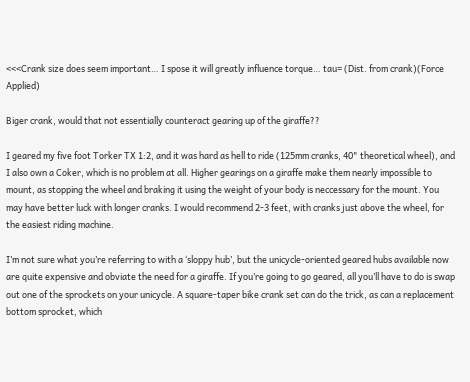<<<Crank size does seem important… I spose it will greatly influence torque… tau= (Dist. from crank)(Force Applied)

Biger crank, would that not essentially counteract gearing up of the giraffe??

I geared my five foot Torker TX 1:2, and it was hard as hell to ride (125mm cranks, 40" theoretical wheel), and I also own a Coker, which is no problem at all. Higher gearings on a giraffe make them nearly impossible to mount, as stopping the wheel and braking it using the weight of your body is neccessary for the mount. You may have better luck with longer cranks. I would recommend 2-3 feet, with cranks just above the wheel, for the easiest riding machine.

I’m not sure what you’re referring to with a ‘sloppy hub’, but the unicycle-oriented geared hubs available now are quite expensive and obviate the need for a giraffe. If you’re going to go geared, all you’ll have to do is swap out one of the sprockets on your unicycle. A square-taper bike crank set can do the trick, as can a replacement bottom sprocket, which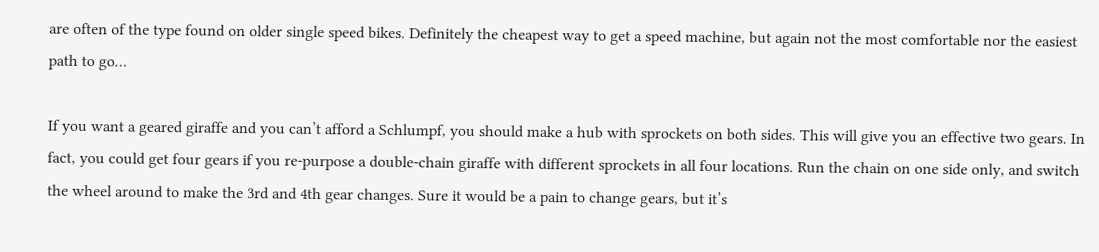are often of the type found on older single speed bikes. Definitely the cheapest way to get a speed machine, but again not the most comfortable nor the easiest path to go…

If you want a geared giraffe and you can’t afford a Schlumpf, you should make a hub with sprockets on both sides. This will give you an effective two gears. In fact, you could get four gears if you re-purpose a double-chain giraffe with different sprockets in all four locations. Run the chain on one side only, and switch the wheel around to make the 3rd and 4th gear changes. Sure it would be a pain to change gears, but it’s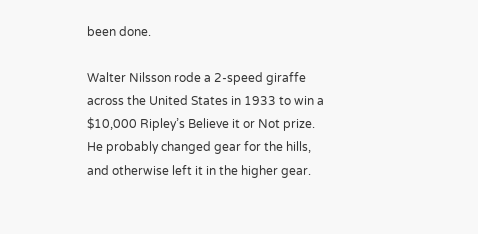been done.

Walter Nilsson rode a 2-speed giraffe across the United States in 1933 to win a $10,000 Ripley’s Believe it or Not prize. He probably changed gear for the hills, and otherwise left it in the higher gear.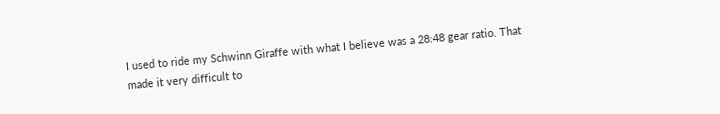I used to ride my Schwinn Giraffe with what I believe was a 28:48 gear ratio. That made it very difficult to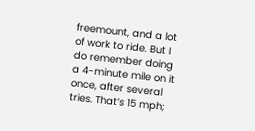freemount, and a lot of work to ride. But I do remember doing a 4-minute mile on it once, after several tries. That’s 15 mph;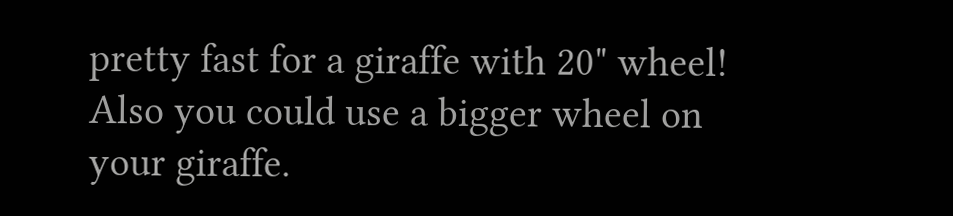pretty fast for a giraffe with 20" wheel! Also you could use a bigger wheel on your giraffe.